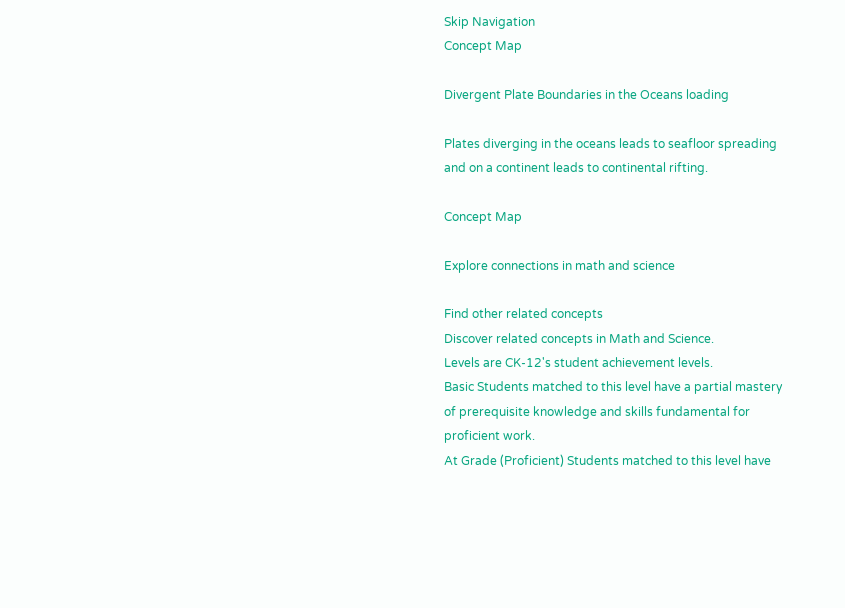Skip Navigation
Concept Map

Divergent Plate Boundaries in the Oceans loading

Plates diverging in the oceans leads to seafloor spreading and on a continent leads to continental rifting.

Concept Map

Explore connections in math and science

Find other related concepts
Discover related concepts in Math and Science.
Levels are CK-12's student achievement levels.
Basic Students matched to this level have a partial mastery of prerequisite knowledge and skills fundamental for proficient work.
At Grade (Proficient) Students matched to this level have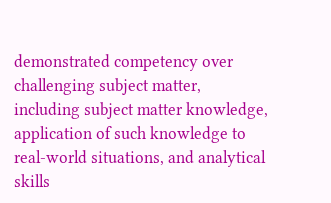demonstrated competency over challenging subject matter, including subject matter knowledge, application of such knowledge to real-world situations, and analytical skills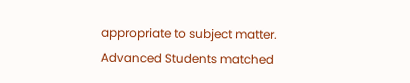appropriate to subject matter.
Advanced Students matched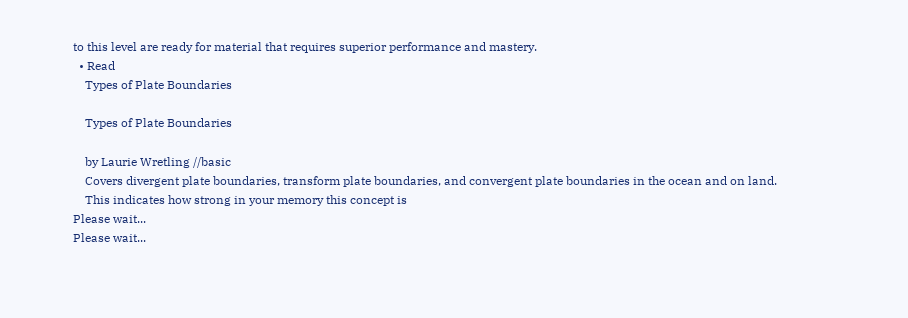to this level are ready for material that requires superior performance and mastery.
  • Read
    Types of Plate Boundaries

    Types of Plate Boundaries

    by Laurie Wretling //basic
    Covers divergent plate boundaries, transform plate boundaries, and convergent plate boundaries in the ocean and on land.
    This indicates how strong in your memory this concept is
Please wait...
Please wait...